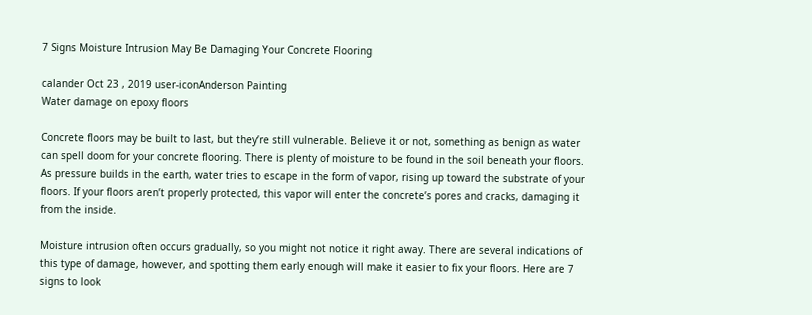7 Signs Moisture Intrusion May Be Damaging Your Concrete Flooring

calander Oct 23 , 2019 user-iconAnderson Painting
Water damage on epoxy floors

Concrete floors may be built to last, but they’re still vulnerable. Believe it or not, something as benign as water can spell doom for your concrete flooring. There is plenty of moisture to be found in the soil beneath your floors. As pressure builds in the earth, water tries to escape in the form of vapor, rising up toward the substrate of your floors. If your floors aren’t properly protected, this vapor will enter the concrete’s pores and cracks, damaging it from the inside.

Moisture intrusion often occurs gradually, so you might not notice it right away. There are several indications of this type of damage, however, and spotting them early enough will make it easier to fix your floors. Here are 7 signs to look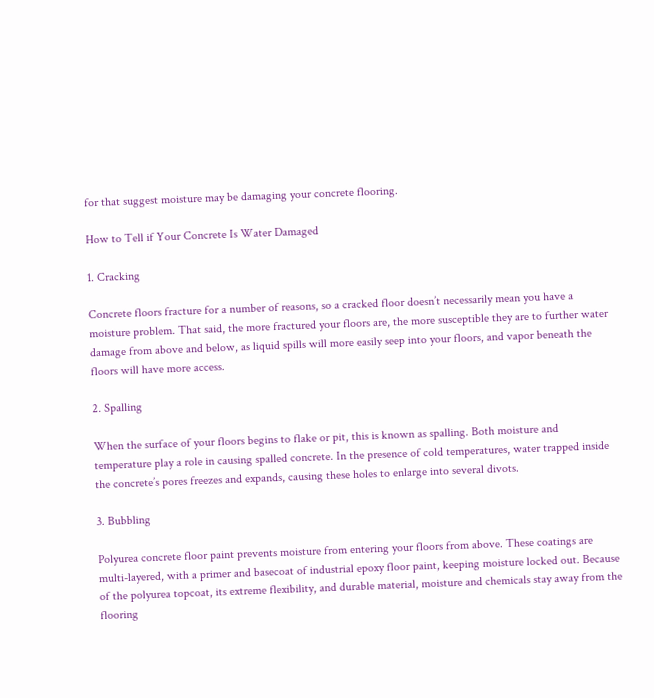for that suggest moisture may be damaging your concrete flooring.

How to Tell if Your Concrete Is Water Damaged

1. Cracking

Concrete floors fracture for a number of reasons, so a cracked floor doesn’t necessarily mean you have a moisture problem. That said, the more fractured your floors are, the more susceptible they are to further water damage from above and below, as liquid spills will more easily seep into your floors, and vapor beneath the floors will have more access.

2. Spalling

When the surface of your floors begins to flake or pit, this is known as spalling. Both moisture and temperature play a role in causing spalled concrete. In the presence of cold temperatures, water trapped inside the concrete’s pores freezes and expands, causing these holes to enlarge into several divots.

3. Bubbling

Polyurea concrete floor paint prevents moisture from entering your floors from above. These coatings are multi-layered, with a primer and basecoat of industrial epoxy floor paint, keeping moisture locked out. Because of the polyurea topcoat, its extreme flexibility, and durable material, moisture and chemicals stay away from the flooring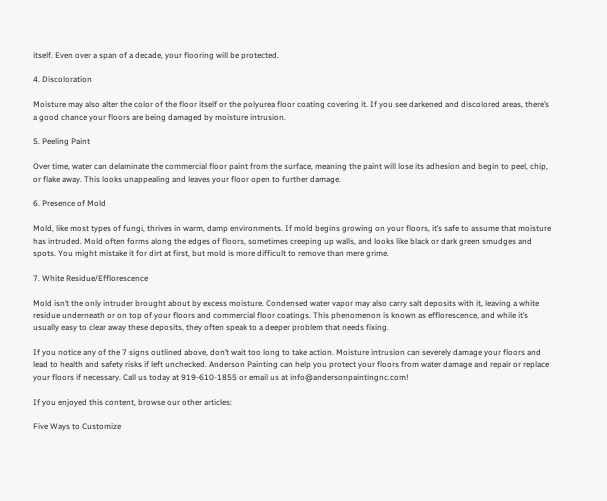itself. Even over a span of a decade, your flooring will be protected.

4. Discoloration

Moisture may also alter the color of the floor itself or the polyurea floor coating covering it. If you see darkened and discolored areas, there’s a good chance your floors are being damaged by moisture intrusion.

5. Peeling Paint

Over time, water can delaminate the commercial floor paint from the surface, meaning the paint will lose its adhesion and begin to peel, chip, or flake away. This looks unappealing and leaves your floor open to further damage.

6. Presence of Mold

Mold, like most types of fungi, thrives in warm, damp environments. If mold begins growing on your floors, it’s safe to assume that moisture has intruded. Mold often forms along the edges of floors, sometimes creeping up walls, and looks like black or dark green smudges and spots. You might mistake it for dirt at first, but mold is more difficult to remove than mere grime.

7. White Residue/Efflorescence

Mold isn’t the only intruder brought about by excess moisture. Condensed water vapor may also carry salt deposits with it, leaving a white residue underneath or on top of your floors and commercial floor coatings. This phenomenon is known as efflorescence, and while it’s usually easy to clear away these deposits, they often speak to a deeper problem that needs fixing.

If you notice any of the 7 signs outlined above, don’t wait too long to take action. Moisture intrusion can severely damage your floors and lead to health and safety risks if left unchecked. Anderson Painting can help you protect your floors from water damage and repair or replace your floors if necessary. Call us today at 919-610-1855 or email us at info@andersonpaintingnc.com!

If you enjoyed this content, browse our other articles:

Five Ways to Customize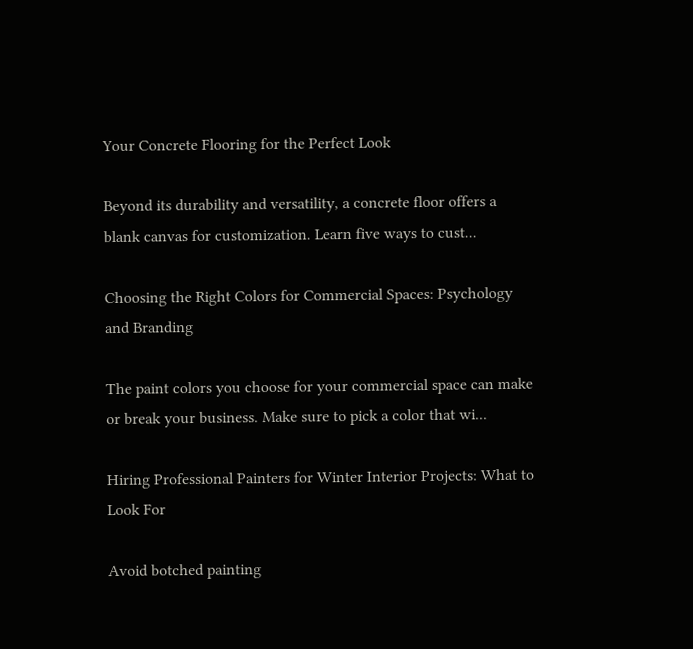Your Concrete Flooring for the Perfect Look

Beyond its durability and versatility, a concrete floor offers a blank canvas for customization. Learn five ways to cust...

Choosing the Right Colors for Commercial Spaces: Psychology and Branding

The paint colors you choose for your commercial space can make or break your business. Make sure to pick a color that wi...

Hiring Professional Painters for Winter Interior Projects: What to Look For

Avoid botched painting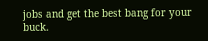jobs and get the best bang for your buck.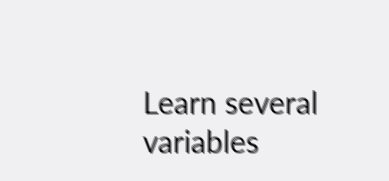Learn several variables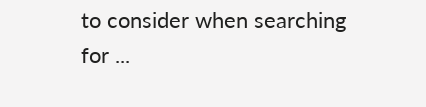to consider when searching for ...